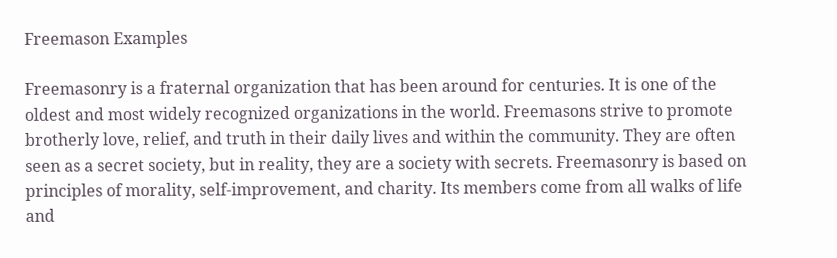Freemason Examples

Freemasonry is a fraternal organization that has been around for centuries. It is one of the oldest and most widely recognized organizations in the world. Freemasons strive to promote brotherly love, relief, and truth in their daily lives and within the community. They are often seen as a secret society, but in reality, they are a society with secrets. Freemasonry is based on principles of morality, self-improvement, and charity. Its members come from all walks of life and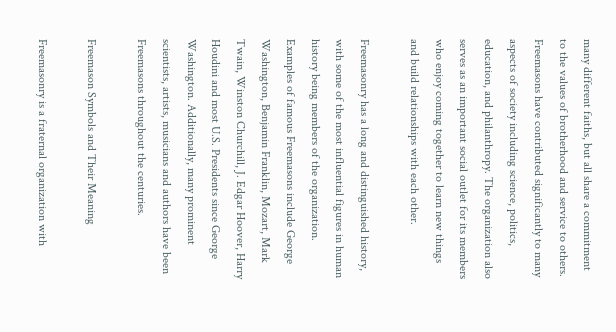many different faiths, but all share a commitment to the values of brotherhood and service to others. Freemasons have contributed significantly to many aspects of society including science, politics, education, and philanthropy. The organization also serves as an important social outlet for its members who enjoy coming together to learn new things and build relationships with each other.

Freemasonry has a long and distinguished history, with some of the most influential figures in human history being members of the organization. Examples of famous Freemasons include George Washington, Benjamin Franklin, Mozart, Mark Twain, Winston Churchill, J. Edgar Hoover, Harry Houdini and most U.S. Presidents since George Washington. Additionally, many prominent scientists, artists, musicians and authors have been Freemasons throughout the centuries.

Freemason Symbols and Their Meaning

Freemasonry is a fraternal organization with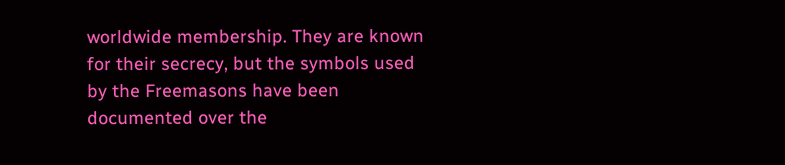worldwide membership. They are known for their secrecy, but the symbols used by the Freemasons have been documented over the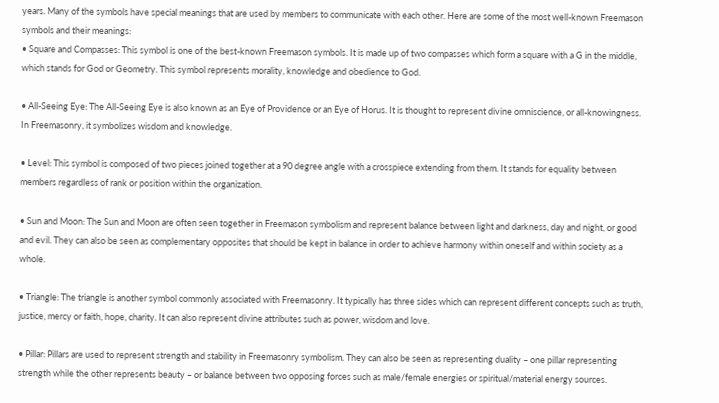years. Many of the symbols have special meanings that are used by members to communicate with each other. Here are some of the most well-known Freemason symbols and their meanings:
• Square and Compasses: This symbol is one of the best-known Freemason symbols. It is made up of two compasses which form a square with a G in the middle, which stands for God or Geometry. This symbol represents morality, knowledge and obedience to God.

• All-Seeing Eye: The All-Seeing Eye is also known as an Eye of Providence or an Eye of Horus. It is thought to represent divine omniscience, or all-knowingness. In Freemasonry, it symbolizes wisdom and knowledge.

• Level: This symbol is composed of two pieces joined together at a 90 degree angle with a crosspiece extending from them. It stands for equality between members regardless of rank or position within the organization.

• Sun and Moon: The Sun and Moon are often seen together in Freemason symbolism and represent balance between light and darkness, day and night, or good and evil. They can also be seen as complementary opposites that should be kept in balance in order to achieve harmony within oneself and within society as a whole.

• Triangle: The triangle is another symbol commonly associated with Freemasonry. It typically has three sides which can represent different concepts such as truth, justice, mercy or faith, hope, charity. It can also represent divine attributes such as power, wisdom and love.

• Pillar: Pillars are used to represent strength and stability in Freemasonry symbolism. They can also be seen as representing duality – one pillar representing strength while the other represents beauty – or balance between two opposing forces such as male/female energies or spiritual/material energy sources.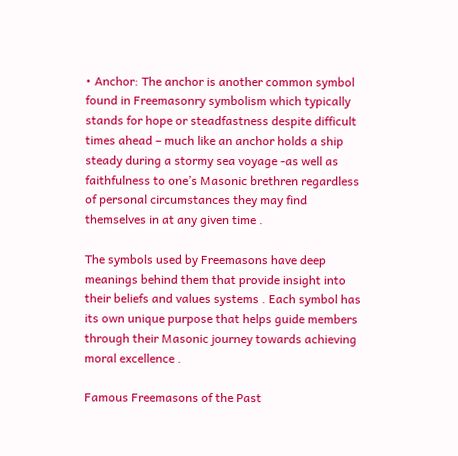• Anchor: The anchor is another common symbol found in Freemasonry symbolism which typically stands for hope or steadfastness despite difficult times ahead – much like an anchor holds a ship steady during a stormy sea voyage -as well as faithfulness to one’s Masonic brethren regardless of personal circumstances they may find themselves in at any given time .

The symbols used by Freemasons have deep meanings behind them that provide insight into their beliefs and values systems . Each symbol has its own unique purpose that helps guide members through their Masonic journey towards achieving moral excellence .

Famous Freemasons of the Past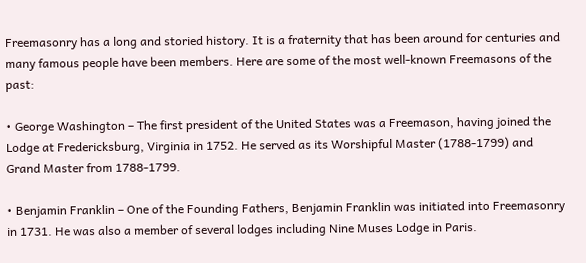Freemasonry has a long and storied history. It is a fraternity that has been around for centuries and many famous people have been members. Here are some of the most well-known Freemasons of the past:

• George Washington – The first president of the United States was a Freemason, having joined the Lodge at Fredericksburg, Virginia in 1752. He served as its Worshipful Master (1788-1799) and Grand Master from 1788-1799.

• Benjamin Franklin – One of the Founding Fathers, Benjamin Franklin was initiated into Freemasonry in 1731. He was also a member of several lodges including Nine Muses Lodge in Paris.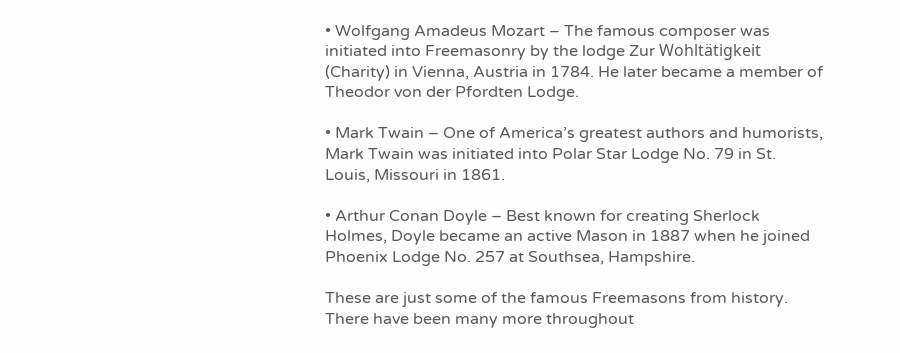• Wolfgang Amadeus Mozart – The famous composer was initiated into Freemasonry by the lodge Zur Wohltätigkeit (Charity) in Vienna, Austria in 1784. He later became a member of Theodor von der Pfordten Lodge.

• Mark Twain – One of America’s greatest authors and humorists, Mark Twain was initiated into Polar Star Lodge No. 79 in St. Louis, Missouri in 1861.

• Arthur Conan Doyle – Best known for creating Sherlock Holmes, Doyle became an active Mason in 1887 when he joined Phoenix Lodge No. 257 at Southsea, Hampshire.

These are just some of the famous Freemasons from history. There have been many more throughout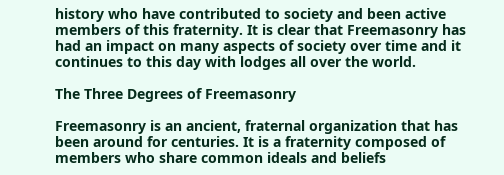history who have contributed to society and been active members of this fraternity. It is clear that Freemasonry has had an impact on many aspects of society over time and it continues to this day with lodges all over the world.

The Three Degrees of Freemasonry

Freemasonry is an ancient, fraternal organization that has been around for centuries. It is a fraternity composed of members who share common ideals and beliefs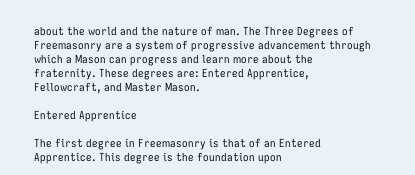about the world and the nature of man. The Three Degrees of Freemasonry are a system of progressive advancement through which a Mason can progress and learn more about the fraternity. These degrees are: Entered Apprentice, Fellowcraft, and Master Mason.

Entered Apprentice

The first degree in Freemasonry is that of an Entered Apprentice. This degree is the foundation upon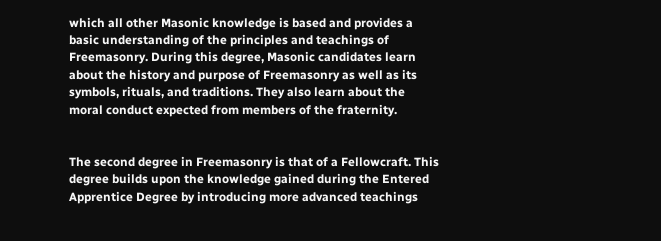which all other Masonic knowledge is based and provides a basic understanding of the principles and teachings of Freemasonry. During this degree, Masonic candidates learn about the history and purpose of Freemasonry as well as its symbols, rituals, and traditions. They also learn about the moral conduct expected from members of the fraternity.


The second degree in Freemasonry is that of a Fellowcraft. This degree builds upon the knowledge gained during the Entered Apprentice Degree by introducing more advanced teachings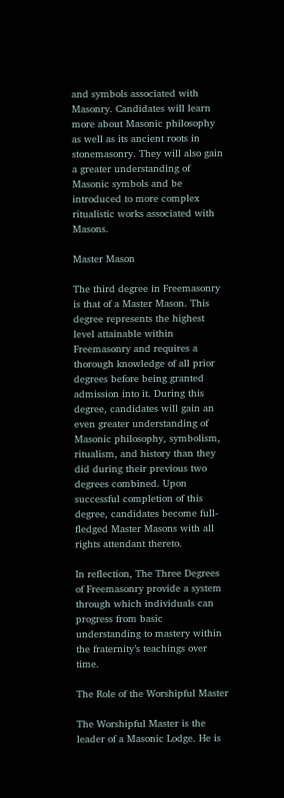and symbols associated with Masonry. Candidates will learn more about Masonic philosophy as well as its ancient roots in stonemasonry. They will also gain a greater understanding of Masonic symbols and be introduced to more complex ritualistic works associated with Masons.

Master Mason

The third degree in Freemasonry is that of a Master Mason. This degree represents the highest level attainable within Freemasonry and requires a thorough knowledge of all prior degrees before being granted admission into it. During this degree, candidates will gain an even greater understanding of Masonic philosophy, symbolism, ritualism, and history than they did during their previous two degrees combined. Upon successful completion of this degree, candidates become full-fledged Master Masons with all rights attendant thereto.

In reflection, The Three Degrees of Freemasonry provide a system through which individuals can progress from basic understanding to mastery within the fraternity’s teachings over time.

The Role of the Worshipful Master

The Worshipful Master is the leader of a Masonic Lodge. He is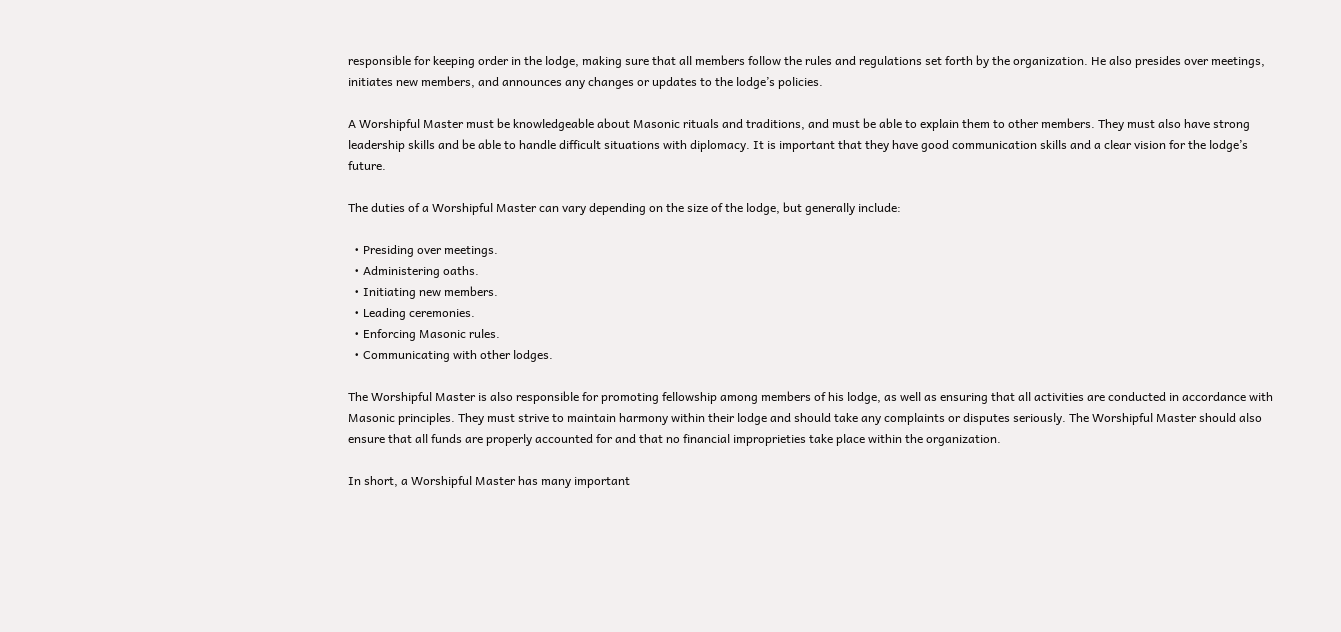responsible for keeping order in the lodge, making sure that all members follow the rules and regulations set forth by the organization. He also presides over meetings, initiates new members, and announces any changes or updates to the lodge’s policies.

A Worshipful Master must be knowledgeable about Masonic rituals and traditions, and must be able to explain them to other members. They must also have strong leadership skills and be able to handle difficult situations with diplomacy. It is important that they have good communication skills and a clear vision for the lodge’s future.

The duties of a Worshipful Master can vary depending on the size of the lodge, but generally include:

  • Presiding over meetings.
  • Administering oaths.
  • Initiating new members.
  • Leading ceremonies.
  • Enforcing Masonic rules.
  • Communicating with other lodges.

The Worshipful Master is also responsible for promoting fellowship among members of his lodge, as well as ensuring that all activities are conducted in accordance with Masonic principles. They must strive to maintain harmony within their lodge and should take any complaints or disputes seriously. The Worshipful Master should also ensure that all funds are properly accounted for and that no financial improprieties take place within the organization.

In short, a Worshipful Master has many important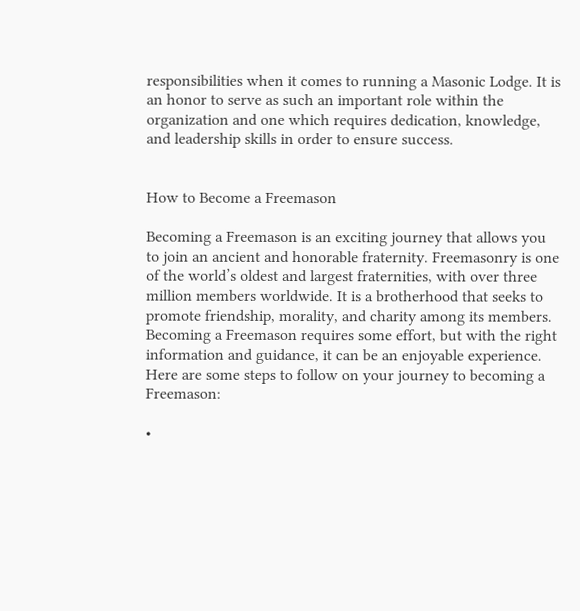responsibilities when it comes to running a Masonic Lodge. It is an honor to serve as such an important role within the organization and one which requires dedication, knowledge, and leadership skills in order to ensure success.


How to Become a Freemason

Becoming a Freemason is an exciting journey that allows you to join an ancient and honorable fraternity. Freemasonry is one of the world’s oldest and largest fraternities, with over three million members worldwide. It is a brotherhood that seeks to promote friendship, morality, and charity among its members. Becoming a Freemason requires some effort, but with the right information and guidance, it can be an enjoyable experience. Here are some steps to follow on your journey to becoming a Freemason:

•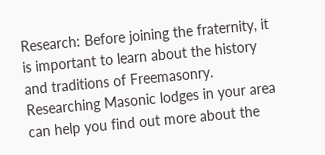Research: Before joining the fraternity, it is important to learn about the history and traditions of Freemasonry. Researching Masonic lodges in your area can help you find out more about the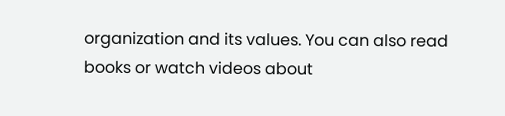organization and its values. You can also read books or watch videos about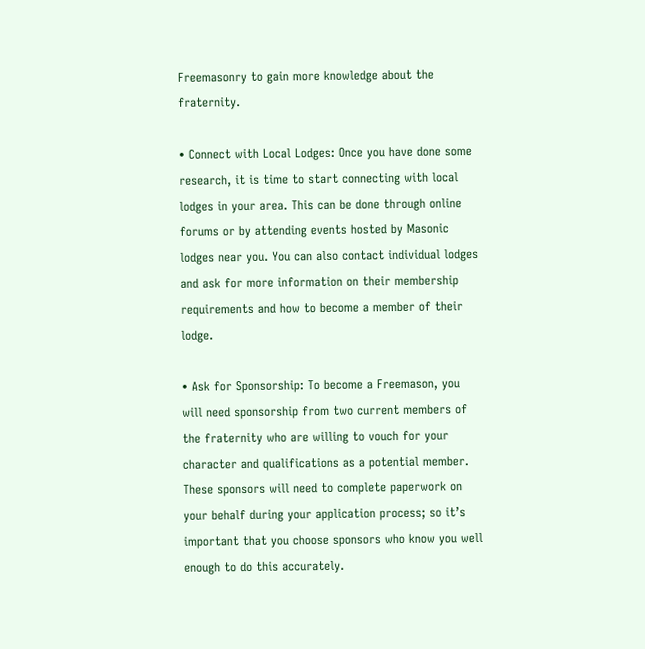Freemasonry to gain more knowledge about the fraternity.

• Connect with Local Lodges: Once you have done some research, it is time to start connecting with local lodges in your area. This can be done through online forums or by attending events hosted by Masonic lodges near you. You can also contact individual lodges and ask for more information on their membership requirements and how to become a member of their lodge.

• Ask for Sponsorship: To become a Freemason, you will need sponsorship from two current members of the fraternity who are willing to vouch for your character and qualifications as a potential member. These sponsors will need to complete paperwork on your behalf during your application process; so it’s important that you choose sponsors who know you well enough to do this accurately.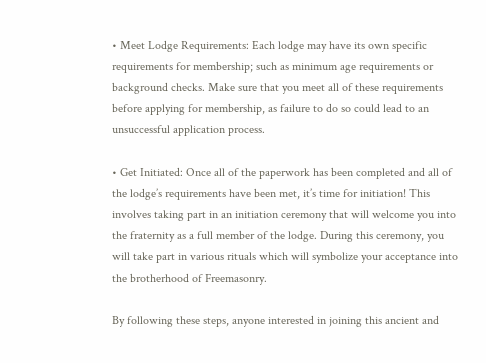• Meet Lodge Requirements: Each lodge may have its own specific requirements for membership; such as minimum age requirements or background checks. Make sure that you meet all of these requirements before applying for membership, as failure to do so could lead to an unsuccessful application process.

• Get Initiated: Once all of the paperwork has been completed and all of the lodge’s requirements have been met, it’s time for initiation! This involves taking part in an initiation ceremony that will welcome you into the fraternity as a full member of the lodge. During this ceremony, you will take part in various rituals which will symbolize your acceptance into the brotherhood of Freemasonry.

By following these steps, anyone interested in joining this ancient and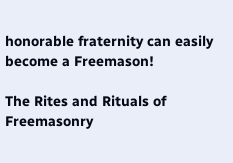honorable fraternity can easily become a Freemason!

The Rites and Rituals of Freemasonry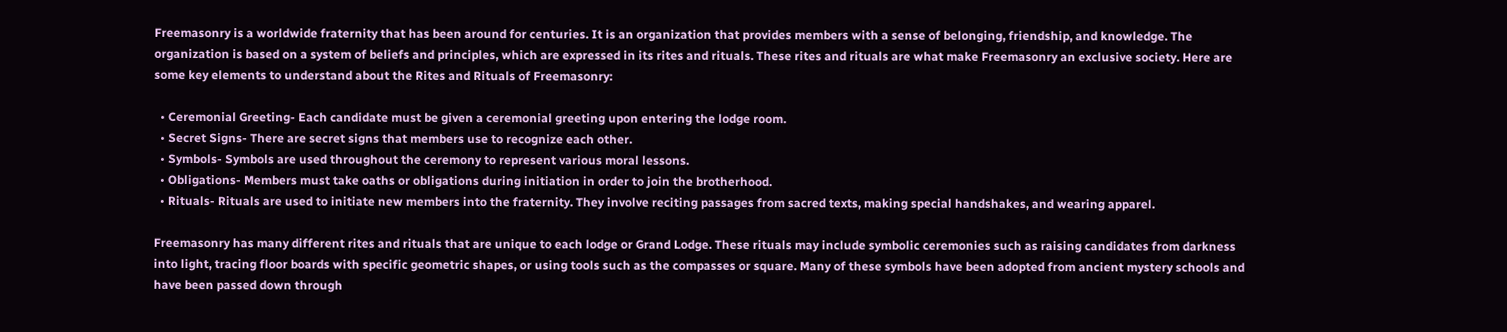Freemasonry is a worldwide fraternity that has been around for centuries. It is an organization that provides members with a sense of belonging, friendship, and knowledge. The organization is based on a system of beliefs and principles, which are expressed in its rites and rituals. These rites and rituals are what make Freemasonry an exclusive society. Here are some key elements to understand about the Rites and Rituals of Freemasonry:

  • Ceremonial Greeting- Each candidate must be given a ceremonial greeting upon entering the lodge room.
  • Secret Signs- There are secret signs that members use to recognize each other.
  • Symbols- Symbols are used throughout the ceremony to represent various moral lessons.
  • Obligations- Members must take oaths or obligations during initiation in order to join the brotherhood.
  • Rituals- Rituals are used to initiate new members into the fraternity. They involve reciting passages from sacred texts, making special handshakes, and wearing apparel.

Freemasonry has many different rites and rituals that are unique to each lodge or Grand Lodge. These rituals may include symbolic ceremonies such as raising candidates from darkness into light, tracing floor boards with specific geometric shapes, or using tools such as the compasses or square. Many of these symbols have been adopted from ancient mystery schools and have been passed down through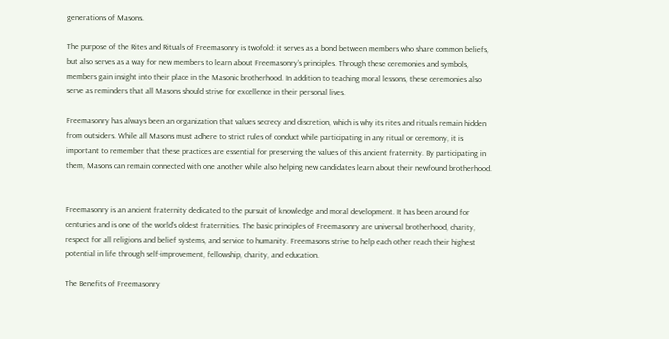generations of Masons.

The purpose of the Rites and Rituals of Freemasonry is twofold: it serves as a bond between members who share common beliefs, but also serves as a way for new members to learn about Freemasonry’s principles. Through these ceremonies and symbols, members gain insight into their place in the Masonic brotherhood. In addition to teaching moral lessons, these ceremonies also serve as reminders that all Masons should strive for excellence in their personal lives.

Freemasonry has always been an organization that values secrecy and discretion, which is why its rites and rituals remain hidden from outsiders. While all Masons must adhere to strict rules of conduct while participating in any ritual or ceremony, it is important to remember that these practices are essential for preserving the values of this ancient fraternity. By participating in them, Masons can remain connected with one another while also helping new candidates learn about their newfound brotherhood.


Freemasonry is an ancient fraternity dedicated to the pursuit of knowledge and moral development. It has been around for centuries and is one of the world’s oldest fraternities. The basic principles of Freemasonry are universal brotherhood, charity, respect for all religions and belief systems, and service to humanity. Freemasons strive to help each other reach their highest potential in life through self-improvement, fellowship, charity, and education.

The Benefits of Freemasonry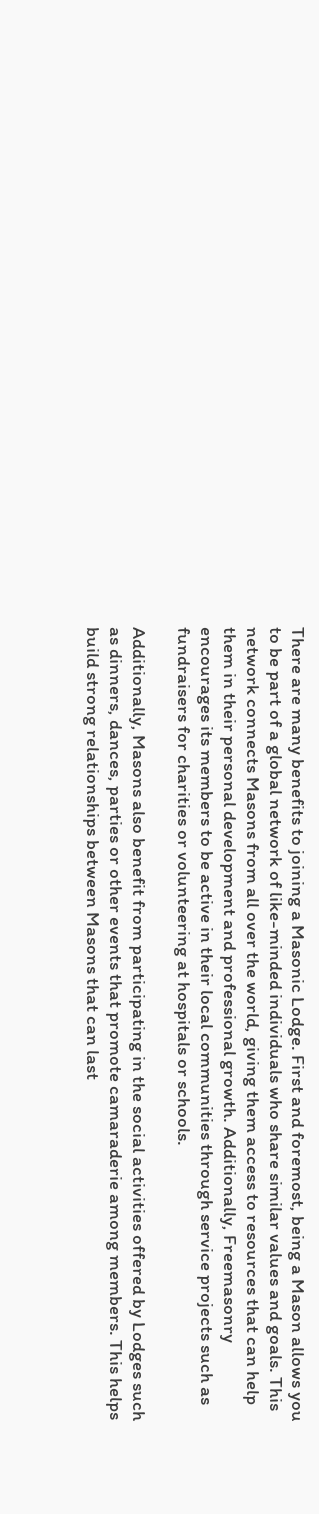There are many benefits to joining a Masonic Lodge. First and foremost, being a Mason allows you to be part of a global network of like-minded individuals who share similar values and goals. This network connects Masons from all over the world, giving them access to resources that can help them in their personal development and professional growth. Additionally, Freemasonry encourages its members to be active in their local communities through service projects such as fundraisers for charities or volunteering at hospitals or schools.

Additionally, Masons also benefit from participating in the social activities offered by Lodges such as dinners, dances, parties or other events that promote camaraderie among members. This helps build strong relationships between Masons that can last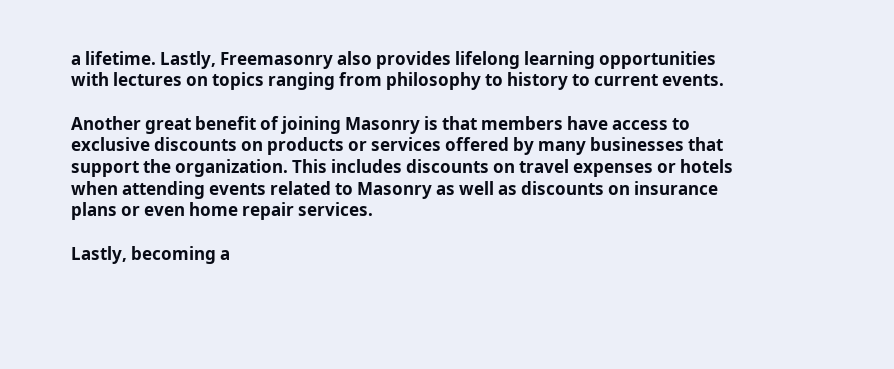a lifetime. Lastly, Freemasonry also provides lifelong learning opportunities with lectures on topics ranging from philosophy to history to current events.

Another great benefit of joining Masonry is that members have access to exclusive discounts on products or services offered by many businesses that support the organization. This includes discounts on travel expenses or hotels when attending events related to Masonry as well as discounts on insurance plans or even home repair services.

Lastly, becoming a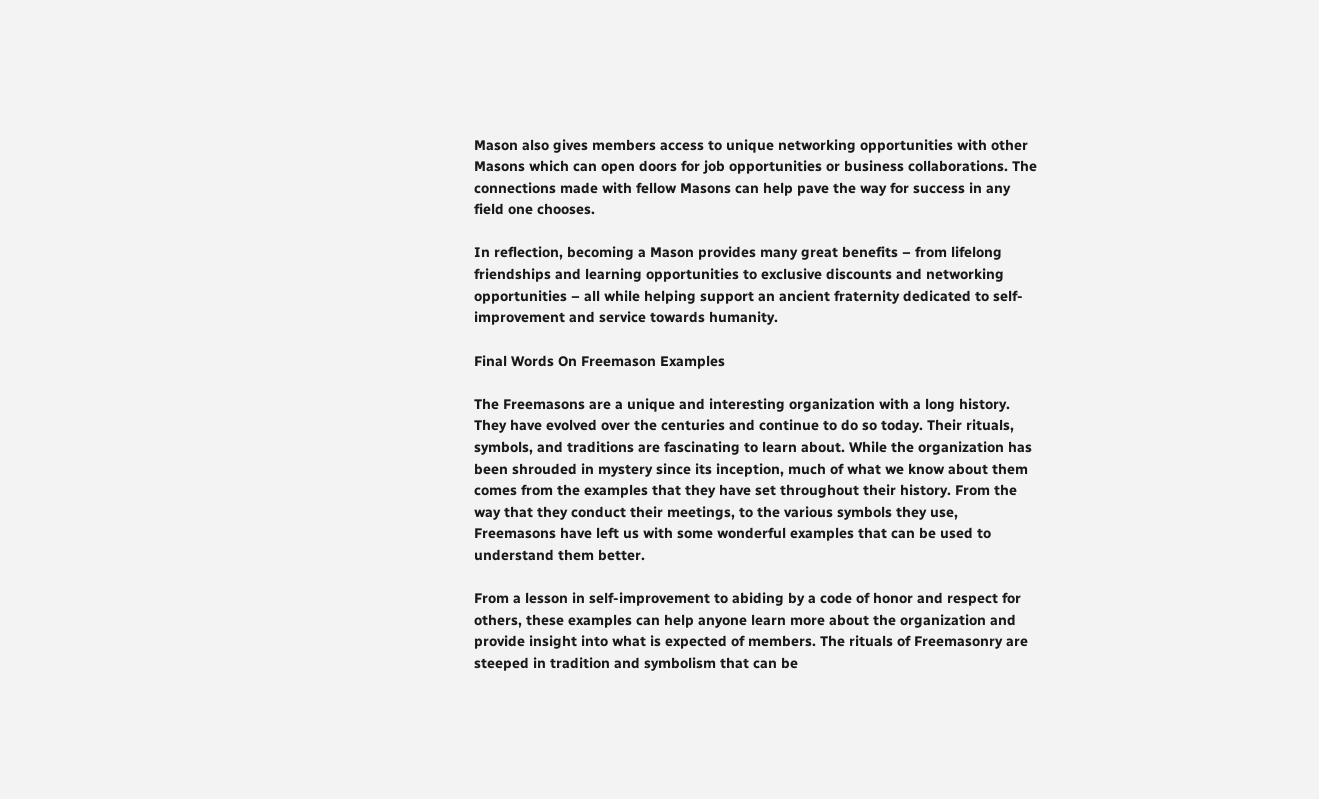Mason also gives members access to unique networking opportunities with other Masons which can open doors for job opportunities or business collaborations. The connections made with fellow Masons can help pave the way for success in any field one chooses.

In reflection, becoming a Mason provides many great benefits – from lifelong friendships and learning opportunities to exclusive discounts and networking opportunities – all while helping support an ancient fraternity dedicated to self-improvement and service towards humanity.

Final Words On Freemason Examples

The Freemasons are a unique and interesting organization with a long history. They have evolved over the centuries and continue to do so today. Their rituals, symbols, and traditions are fascinating to learn about. While the organization has been shrouded in mystery since its inception, much of what we know about them comes from the examples that they have set throughout their history. From the way that they conduct their meetings, to the various symbols they use, Freemasons have left us with some wonderful examples that can be used to understand them better.

From a lesson in self-improvement to abiding by a code of honor and respect for others, these examples can help anyone learn more about the organization and provide insight into what is expected of members. The rituals of Freemasonry are steeped in tradition and symbolism that can be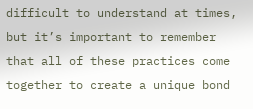difficult to understand at times, but it’s important to remember that all of these practices come together to create a unique bond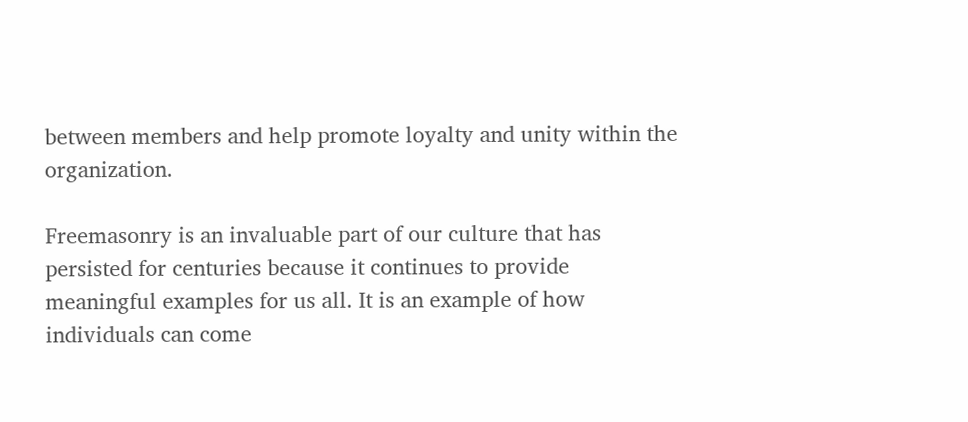between members and help promote loyalty and unity within the organization.

Freemasonry is an invaluable part of our culture that has persisted for centuries because it continues to provide meaningful examples for us all. It is an example of how individuals can come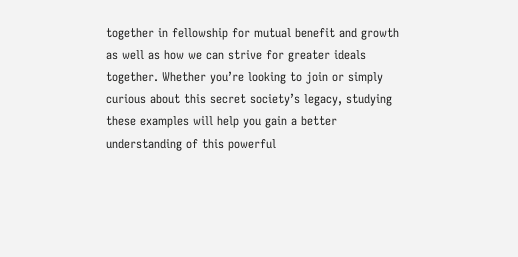together in fellowship for mutual benefit and growth as well as how we can strive for greater ideals together. Whether you’re looking to join or simply curious about this secret society’s legacy, studying these examples will help you gain a better understanding of this powerful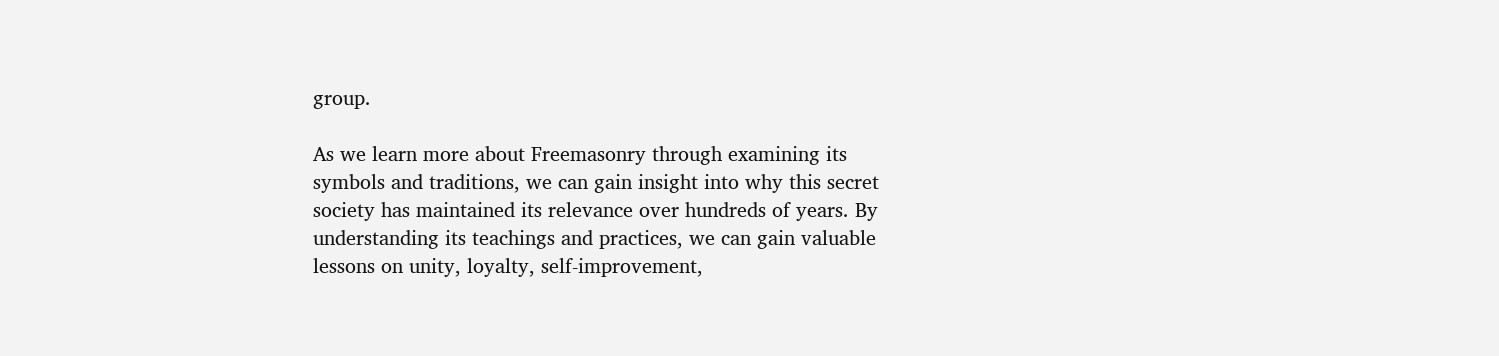group.

As we learn more about Freemasonry through examining its symbols and traditions, we can gain insight into why this secret society has maintained its relevance over hundreds of years. By understanding its teachings and practices, we can gain valuable lessons on unity, loyalty, self-improvement,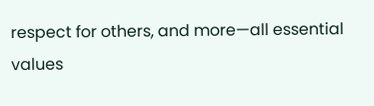respect for others, and more—all essential values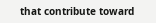that contribute toward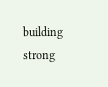building strong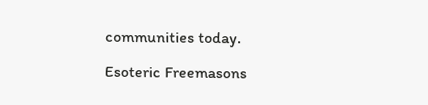communities today.

Esoteric Freemasons